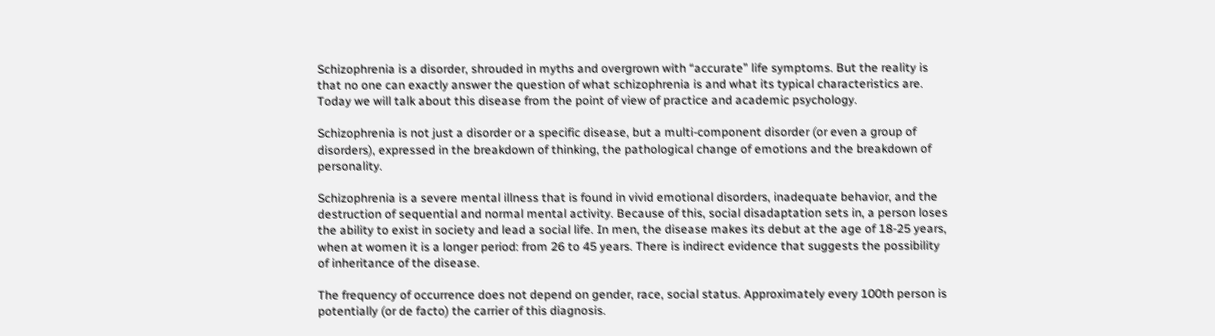Schizophrenia is a disorder, shrouded in myths and overgrown with “accurate” life symptoms. But the reality is that no one can exactly answer the question of what schizophrenia is and what its typical characteristics are. Today we will talk about this disease from the point of view of practice and academic psychology.

Schizophrenia is not just a disorder or a specific disease, but a multi-component disorder (or even a group of disorders), expressed in the breakdown of thinking, the pathological change of emotions and the breakdown of personality.

Schizophrenia is a severe mental illness that is found in vivid emotional disorders, inadequate behavior, and the destruction of sequential and normal mental activity. Because of this, social disadaptation sets in, a person loses the ability to exist in society and lead a social life. In men, the disease makes its debut at the age of 18-25 years, when at women it is a longer period: from 26 to 45 years. There is indirect evidence that suggests the possibility of inheritance of the disease.

The frequency of occurrence does not depend on gender, race, social status. Approximately every 100th person is potentially (or de facto) the carrier of this diagnosis.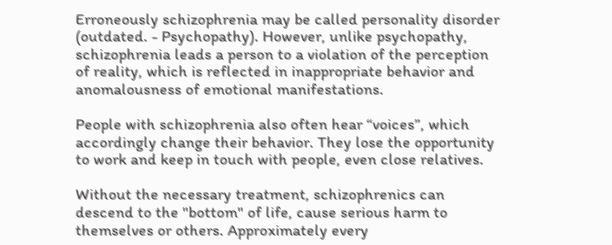Erroneously schizophrenia may be called personality disorder (outdated. - Psychopathy). However, unlike psychopathy, schizophrenia leads a person to a violation of the perception of reality, which is reflected in inappropriate behavior and anomalousness of emotional manifestations.

People with schizophrenia also often hear “voices”, which accordingly change their behavior. They lose the opportunity to work and keep in touch with people, even close relatives.

Without the necessary treatment, schizophrenics can descend to the "bottom" of life, cause serious harm to themselves or others. Approximately every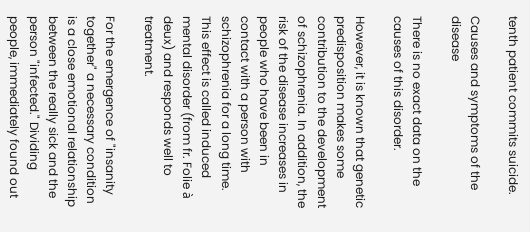tenth patient commits suicide.

Causes and symptoms of the disease

There is no exact data on the causes of this disorder.

However, it is known that genetic predisposition makes some contribution to the development of schizophrenia. In addition, the risk of the disease increases in people who have been in contact with a person with schizophrenia for a long time. This effect is called induced mental disorder (from fr. Folie à deux) and responds well to treatment.

For the emergence of "insanity together" a necessary condition is a close emotional relationship between the really sick and the person "infected." Dividing people, immediately found out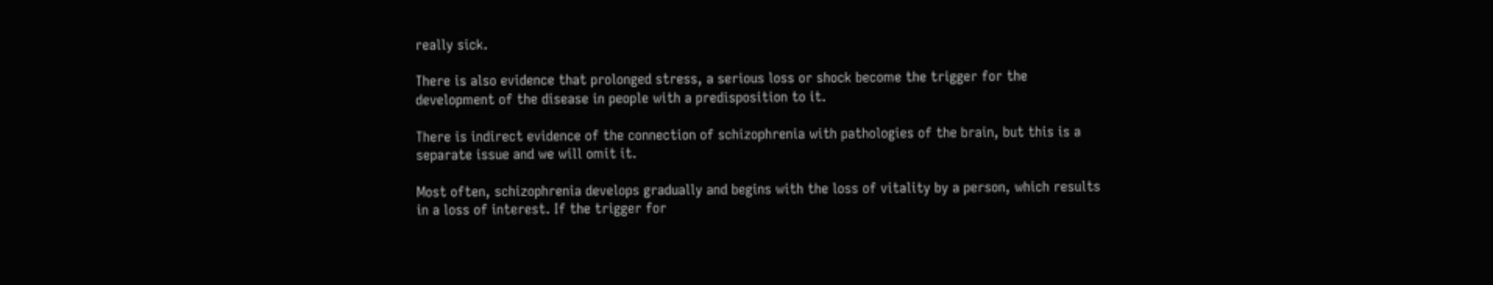really sick.

There is also evidence that prolonged stress, a serious loss or shock become the trigger for the development of the disease in people with a predisposition to it.

There is indirect evidence of the connection of schizophrenia with pathologies of the brain, but this is a separate issue and we will omit it.

Most often, schizophrenia develops gradually and begins with the loss of vitality by a person, which results in a loss of interest. If the trigger for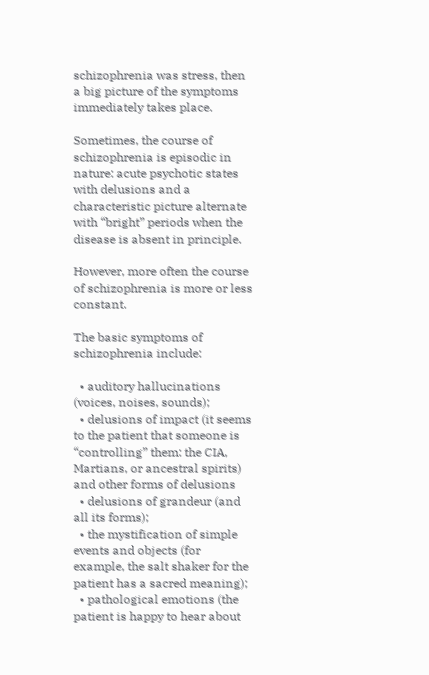schizophrenia was stress, then a big picture of the symptoms immediately takes place.

Sometimes, the course of schizophrenia is episodic in nature: acute psychotic states with delusions and a characteristic picture alternate with “bright” periods when the disease is absent in principle.

However, more often the course of schizophrenia is more or less constant.

The basic symptoms of schizophrenia include:

  • auditory hallucinations (voices, noises, sounds);
  • delusions of impact (it seems to the patient that someone is “controlling” them: the CIA, Martians, or ancestral spirits) and other forms of delusions
  • delusions of grandeur (and all its forms);
  • the mystification of simple events and objects (for example, the salt shaker for the patient has a sacred meaning);
  • pathological emotions (the patient is happy to hear about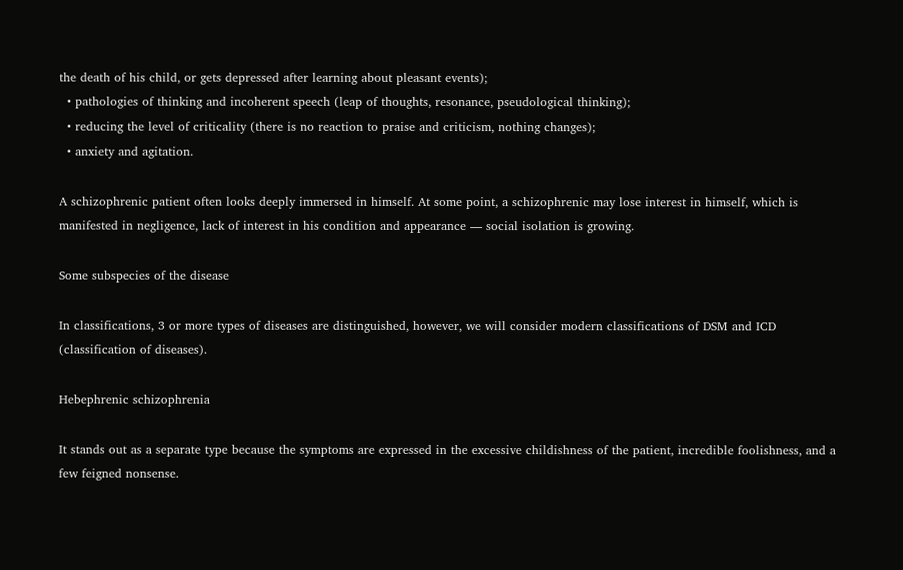the death of his child, or gets depressed after learning about pleasant events);
  • pathologies of thinking and incoherent speech (leap of thoughts, resonance, pseudological thinking);
  • reducing the level of criticality (there is no reaction to praise and criticism, nothing changes);
  • anxiety and agitation.

A schizophrenic patient often looks deeply immersed in himself. At some point, a schizophrenic may lose interest in himself, which is manifested in negligence, lack of interest in his condition and appearance — social isolation is growing.

Some subspecies of the disease

In classifications, 3 or more types of diseases are distinguished, however, we will consider modern classifications of DSM and ICD (classification of diseases).

Hebephrenic schizophrenia

It stands out as a separate type because the symptoms are expressed in the excessive childishness of the patient, incredible foolishness, and a few feigned nonsense.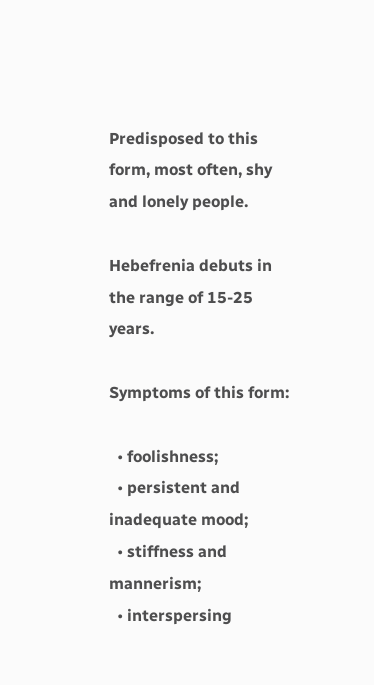Predisposed to this form, most often, shy and lonely people.

Hebefrenia debuts in the range of 15-25 years.

Symptoms of this form:

  • foolishness;
  • persistent and inadequate mood;
  • stiffness and mannerism;
  • interspersing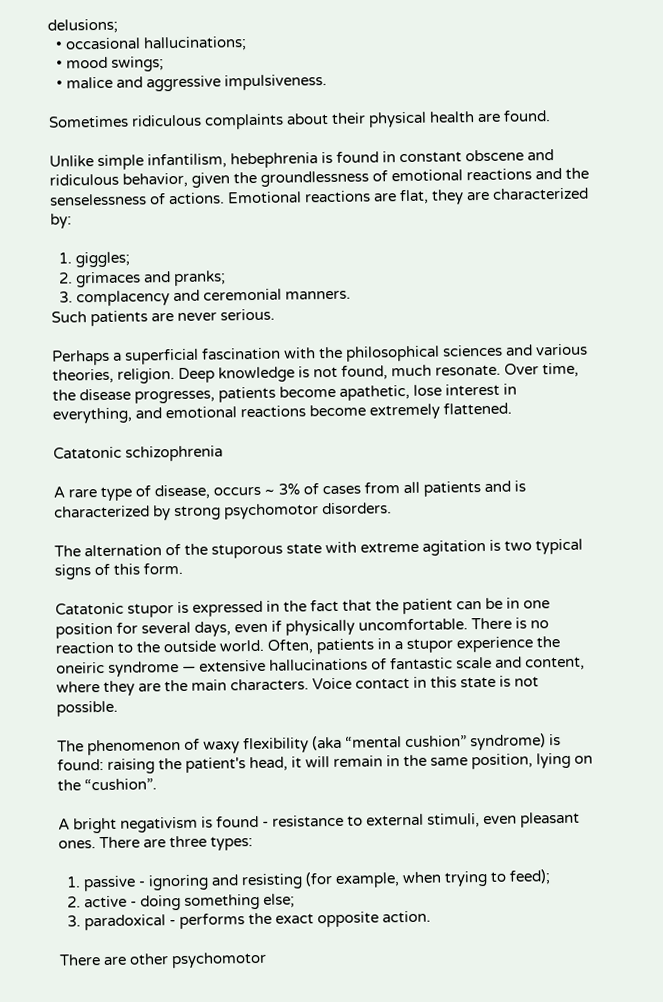delusions;
  • occasional hallucinations;
  • mood swings;
  • malice and aggressive impulsiveness.

Sometimes ridiculous complaints about their physical health are found.

Unlike simple infantilism, hebephrenia is found in constant obscene and ridiculous behavior, given the groundlessness of emotional reactions and the senselessness of actions. Emotional reactions are flat, they are characterized by:

  1. giggles;
  2. grimaces and pranks;
  3. complacency and ceremonial manners.
Such patients are never serious.

Perhaps a superficial fascination with the philosophical sciences and various theories, religion. Deep knowledge is not found, much resonate. Over time, the disease progresses, patients become apathetic, lose interest in everything, and emotional reactions become extremely flattened.

Catatonic schizophrenia

A rare type of disease, occurs ~ 3% of cases from all patients and is characterized by strong psychomotor disorders.

The alternation of the stuporous state with extreme agitation is two typical signs of this form.

Catatonic stupor is expressed in the fact that the patient can be in one position for several days, even if physically uncomfortable. There is no reaction to the outside world. Often, patients in a stupor experience the oneiric syndrome — extensive hallucinations of fantastic scale and content, where they are the main characters. Voice contact in this state is not possible.

The phenomenon of waxy flexibility (aka “mental cushion” syndrome) is found: raising the patient's head, it will remain in the same position, lying on the “cushion”.

A bright negativism is found - resistance to external stimuli, even pleasant ones. There are three types:

  1. passive - ignoring and resisting (for example, when trying to feed);
  2. active - doing something else;
  3. paradoxical - performs the exact opposite action.

There are other psychomotor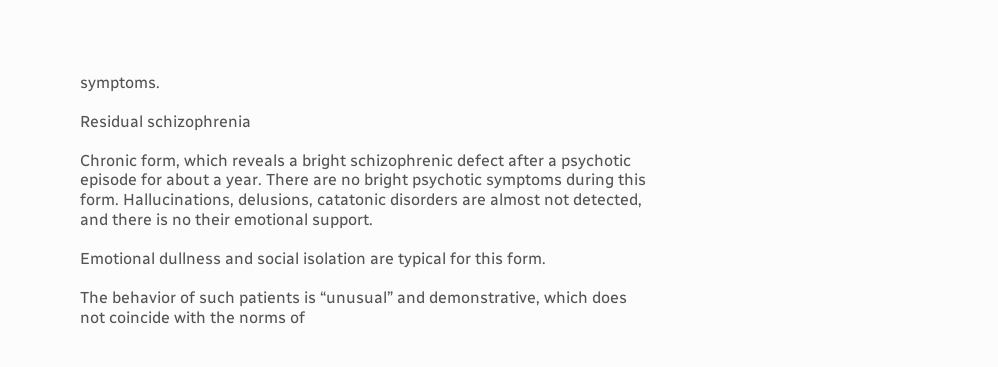symptoms.

Residual schizophrenia

Chronic form, which reveals a bright schizophrenic defect after a psychotic episode for about a year. There are no bright psychotic symptoms during this form. Hallucinations, delusions, catatonic disorders are almost not detected, and there is no their emotional support.

Emotional dullness and social isolation are typical for this form.

The behavior of such patients is “unusual” and demonstrative, which does not coincide with the norms of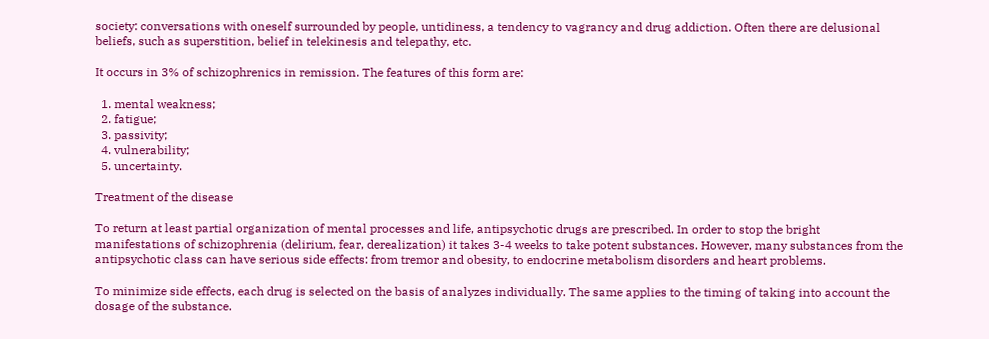society: conversations with oneself surrounded by people, untidiness, a tendency to vagrancy and drug addiction. Often there are delusional beliefs, such as superstition, belief in telekinesis and telepathy, etc.

It occurs in 3% of schizophrenics in remission. The features of this form are:

  1. mental weakness;
  2. fatigue;
  3. passivity;
  4. vulnerability;
  5. uncertainty.

Treatment of the disease

To return at least partial organization of mental processes and life, antipsychotic drugs are prescribed. In order to stop the bright manifestations of schizophrenia (delirium, fear, derealization) it takes 3-4 weeks to take potent substances. However, many substances from the antipsychotic class can have serious side effects: from tremor and obesity, to endocrine metabolism disorders and heart problems.

To minimize side effects, each drug is selected on the basis of analyzes individually. The same applies to the timing of taking into account the dosage of the substance.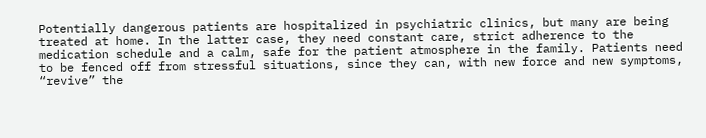Potentially dangerous patients are hospitalized in psychiatric clinics, but many are being treated at home. In the latter case, they need constant care, strict adherence to the medication schedule and a calm, safe for the patient atmosphere in the family. Patients need to be fenced off from stressful situations, since they can, with new force and new symptoms, “revive” the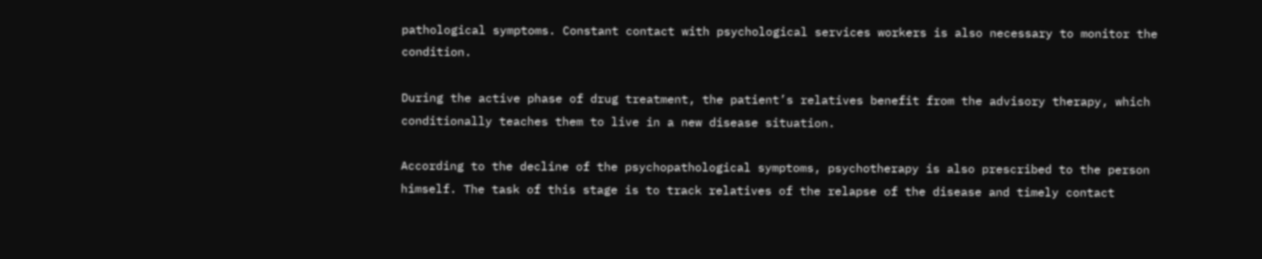pathological symptoms. Constant contact with psychological services workers is also necessary to monitor the condition.

During the active phase of drug treatment, the patient’s relatives benefit from the advisory therapy, which conditionally teaches them to live in a new disease situation.

According to the decline of the psychopathological symptoms, psychotherapy is also prescribed to the person himself. The task of this stage is to track relatives of the relapse of the disease and timely contact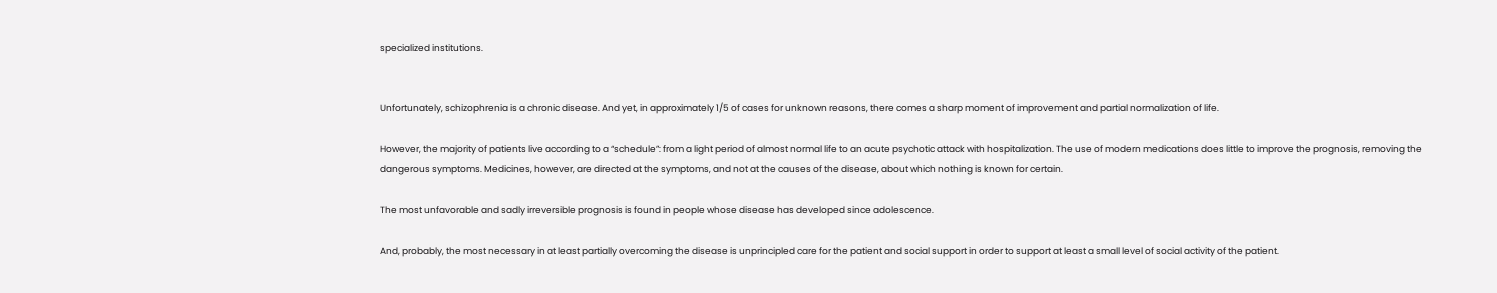specialized institutions.


Unfortunately, schizophrenia is a chronic disease. And yet, in approximately 1/5 of cases for unknown reasons, there comes a sharp moment of improvement and partial normalization of life.

However, the majority of patients live according to a “schedule”: from a light period of almost normal life to an acute psychotic attack with hospitalization. The use of modern medications does little to improve the prognosis, removing the dangerous symptoms. Medicines, however, are directed at the symptoms, and not at the causes of the disease, about which nothing is known for certain.

The most unfavorable and sadly irreversible prognosis is found in people whose disease has developed since adolescence.

And, probably, the most necessary in at least partially overcoming the disease is unprincipled care for the patient and social support in order to support at least a small level of social activity of the patient.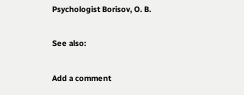Psychologist Borisov, O. B.

See also:

Add a comment